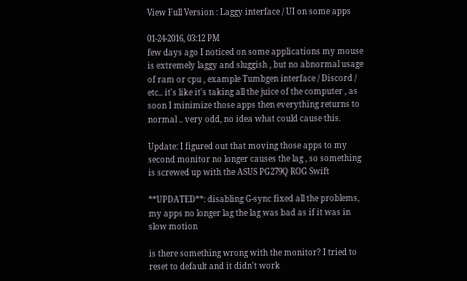View Full Version : Laggy interface / UI on some apps

01-24-2016, 03:12 PM
few days ago I noticed on some applications my mouse is extremely laggy and sluggish , but no abnormal usage of ram or cpu , example Tumbgen interface / Discord / etc.. it's like it's taking all the juice of the computer , as soon I minimize those apps then everything returns to normal .. very odd, no idea what could cause this.

Update: I figured out that moving those apps to my second monitor no longer causes the lag , so something is screwed up with the ASUS PG279Q ROG Swift

**UPDATED**: disabling G-sync fixed all the problems, my apps no longer lag the lag was bad as if it was in slow motion

is there something wrong with the monitor? I tried to reset to default and it didn't work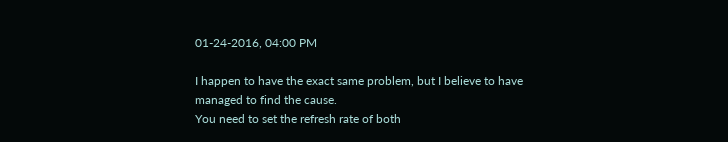01-24-2016, 04:00 PM

I happen to have the exact same problem, but I believe to have managed to find the cause.
You need to set the refresh rate of both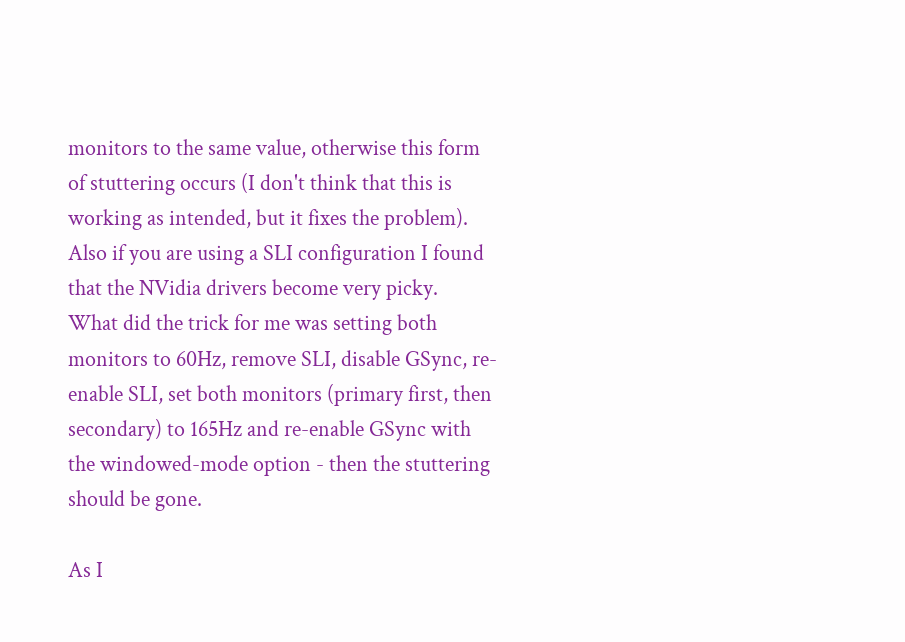monitors to the same value, otherwise this form of stuttering occurs (I don't think that this is working as intended, but it fixes the problem).
Also if you are using a SLI configuration I found that the NVidia drivers become very picky.
What did the trick for me was setting both monitors to 60Hz, remove SLI, disable GSync, re-enable SLI, set both monitors (primary first, then secondary) to 165Hz and re-enable GSync with the windowed-mode option - then the stuttering should be gone.

As I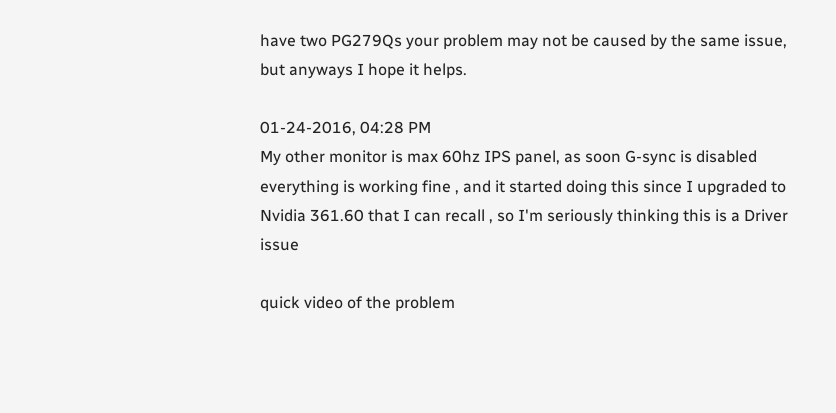have two PG279Qs your problem may not be caused by the same issue, but anyways I hope it helps.

01-24-2016, 04:28 PM
My other monitor is max 60hz IPS panel, as soon G-sync is disabled everything is working fine , and it started doing this since I upgraded to Nvidia 361.60 that I can recall , so I'm seriously thinking this is a Driver issue

quick video of the problem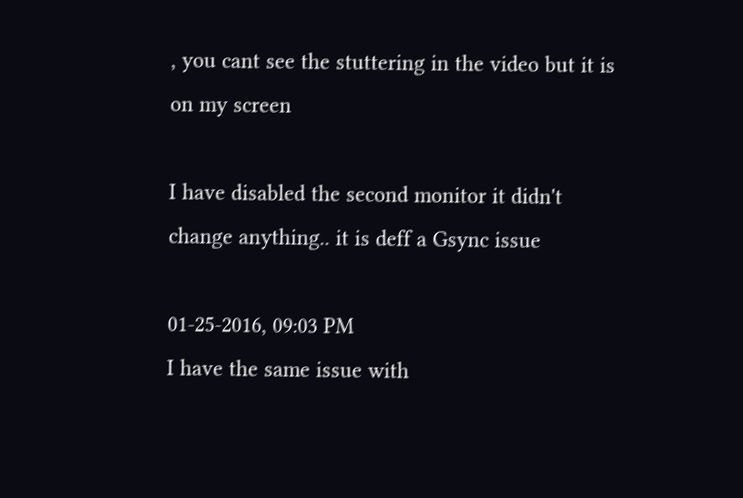, you cant see the stuttering in the video but it is on my screen

I have disabled the second monitor it didn't change anything.. it is deff a Gsync issue

01-25-2016, 09:03 PM
I have the same issue with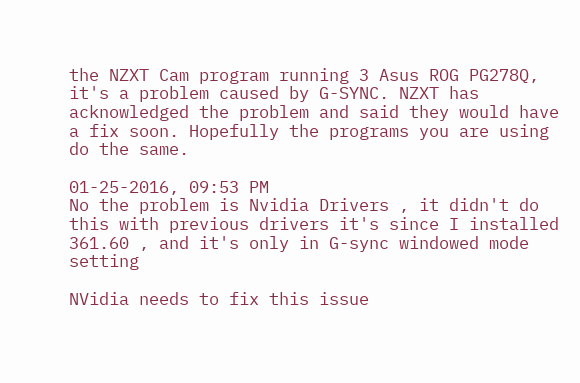the NZXT Cam program running 3 Asus ROG PG278Q, it's a problem caused by G-SYNC. NZXT has acknowledged the problem and said they would have a fix soon. Hopefully the programs you are using do the same.

01-25-2016, 09:53 PM
No the problem is Nvidia Drivers , it didn't do this with previous drivers it's since I installed 361.60 , and it's only in G-sync windowed mode setting

NVidia needs to fix this issue